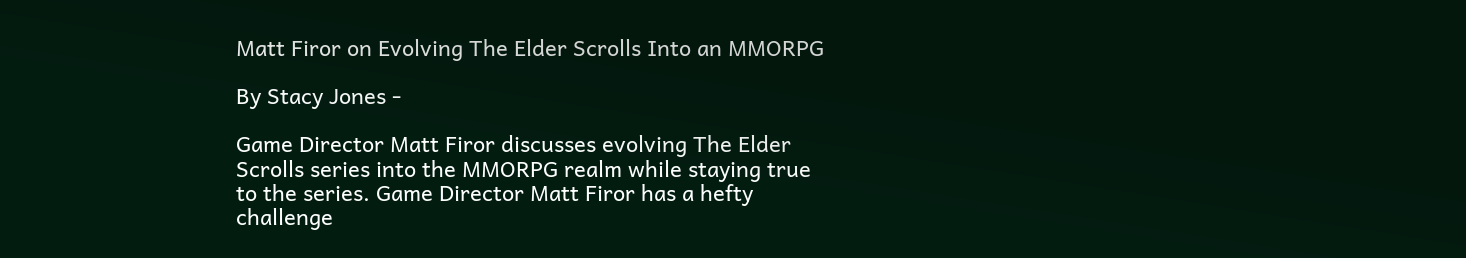Matt Firor on Evolving The Elder Scrolls Into an MMORPG

By Stacy Jones -

Game Director Matt Firor discusses evolving The Elder Scrolls series into the MMORPG realm while staying true to the series. Game Director Matt Firor has a hefty challenge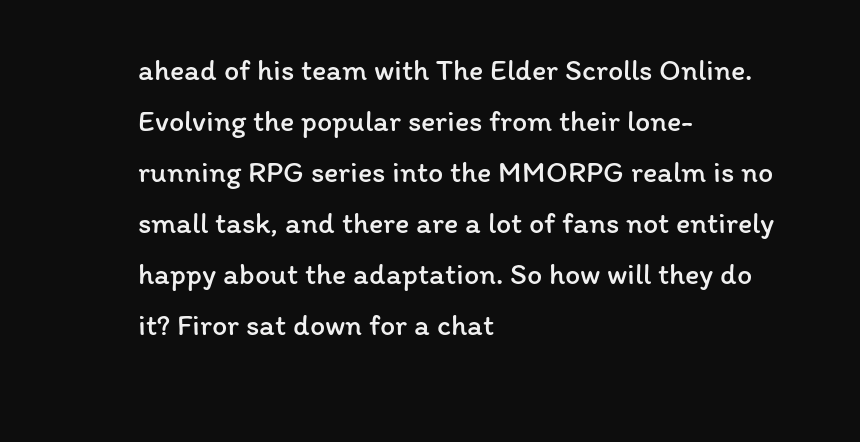ahead of his team with The Elder Scrolls Online. Evolving the popular series from their lone-running RPG series into the MMORPG realm is no small task, and there are a lot of fans not entirely happy about the adaptation. So how will they do it? Firor sat down for a chat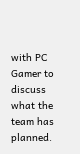with PC Gamer to discuss what the team has planned.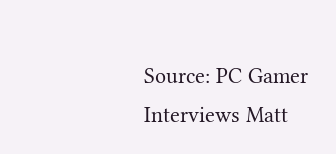Source: PC Gamer Interviews Matt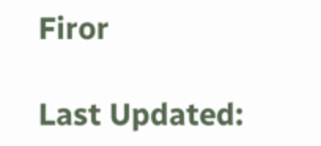Firor

Last Updated: